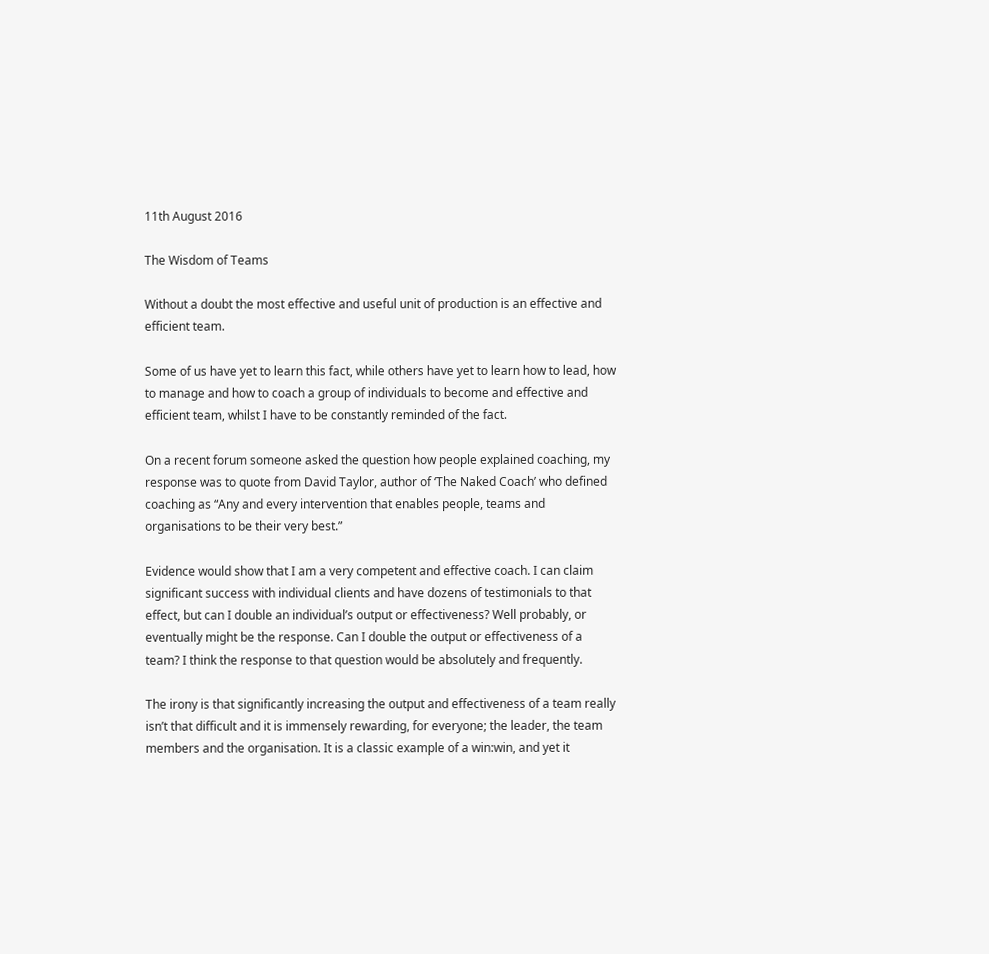11th August 2016

The Wisdom of Teams

Without a doubt the most effective and useful unit of production is an effective and efficient team.

Some of us have yet to learn this fact, while others have yet to learn how to lead, how to manage and how to coach a group of individuals to become and effective and efficient team, whilst I have to be constantly reminded of the fact.

On a recent forum someone asked the question how people explained coaching, my response was to quote from David Taylor, author of ‘The Naked Coach’ who defined coaching as “Any and every intervention that enables people, teams and organisations to be their very best.”

Evidence would show that I am a very competent and effective coach. I can claim significant success with individual clients and have dozens of testimonials to that effect, but can I double an individual’s output or effectiveness? Well probably, or eventually might be the response. Can I double the output or effectiveness of a team? I think the response to that question would be absolutely and frequently.

The irony is that significantly increasing the output and effectiveness of a team really isn’t that difficult and it is immensely rewarding, for everyone; the leader, the team members and the organisation. It is a classic example of a win:win, and yet it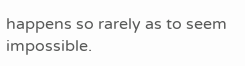happens so rarely as to seem impossible.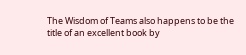The Wisdom of Teams also happens to be the title of an excellent book by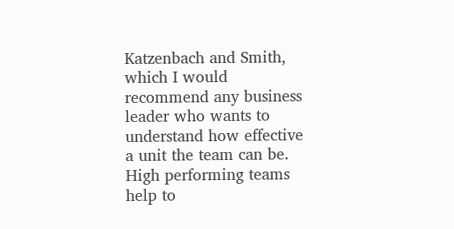Katzenbach and Smith, which I would recommend any business leader who wants to understand how effective a unit the team can be. High performing teams help to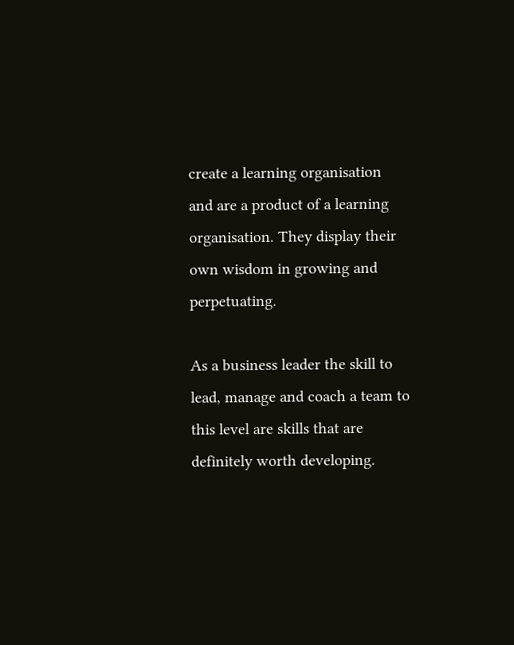create a learning organisation and are a product of a learning organisation. They display their own wisdom in growing and perpetuating.

As a business leader the skill to lead, manage and coach a team to this level are skills that are definitely worth developing.